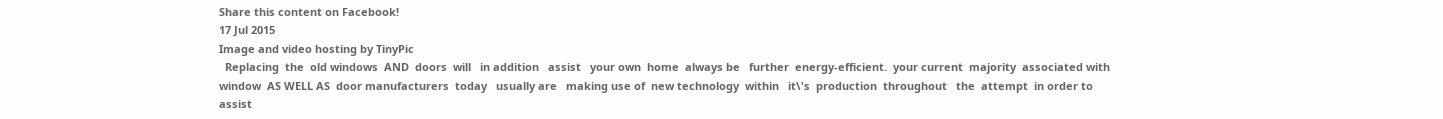Share this content on Facebook!
17 Jul 2015
Image and video hosting by TinyPic
  Replacing  the  old windows  AND  doors  will   in addition   assist   your own  home  always be   further  energy-efficient.  your current  majority  associated with  window  AS WELL AS  door manufacturers  today   usually are   making use of  new technology  within   it\'s  production  throughout   the  attempt  in order to   assist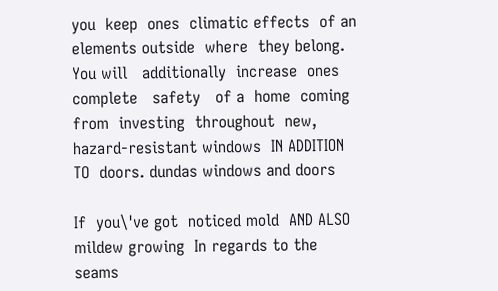you  keep  ones  climatic effects  of an  elements outside  where  they belong.  You will   additionally  increase  ones   complete   safety   of a  home  coming from  investing  throughout  new, hazard-resistant windows  IN ADDITION TO  doors. dundas windows and doors

If  you\'ve got  noticed mold  AND ALSO  mildew growing  In regards to the  seams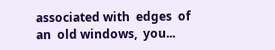associated with  edges  of an  old windows,  you...